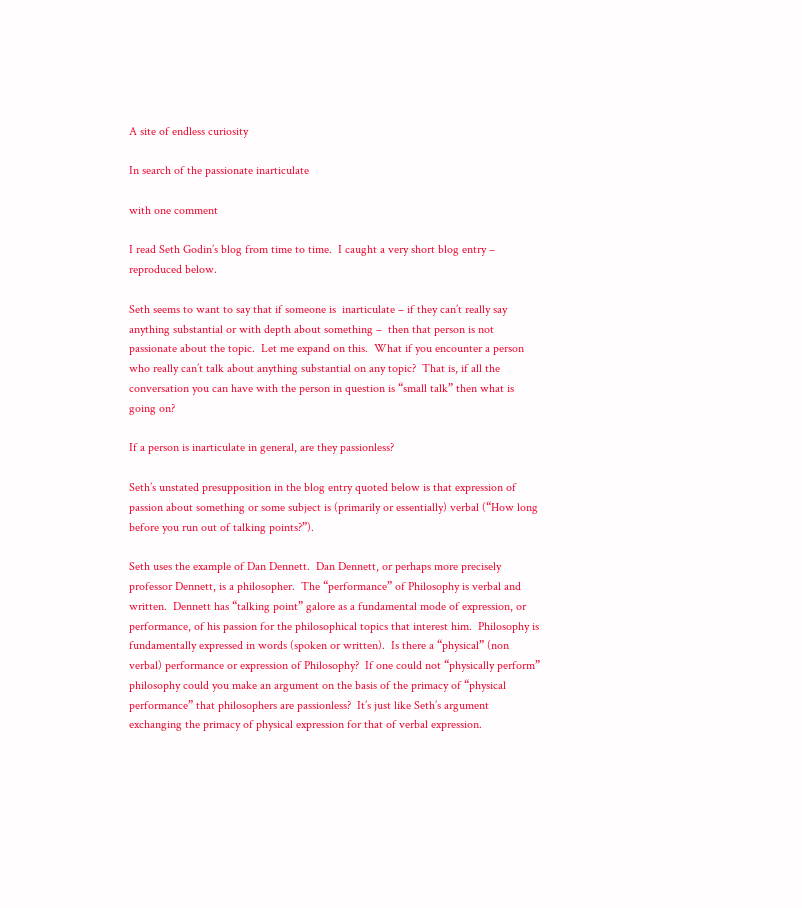A site of endless curiosity

In search of the passionate inarticulate

with one comment

I read Seth Godin’s blog from time to time.  I caught a very short blog entry – reproduced below.

Seth seems to want to say that if someone is  inarticulate – if they can’t really say anything substantial or with depth about something –  then that person is not passionate about the topic.  Let me expand on this.  What if you encounter a person who really can’t talk about anything substantial on any topic?  That is, if all the conversation you can have with the person in question is “small talk” then what is going on?

If a person is inarticulate in general, are they passionless?

Seth’s unstated presupposition in the blog entry quoted below is that expression of passion about something or some subject is (primarily or essentially) verbal (“How long before you run out of talking points?”).

Seth uses the example of Dan Dennett.  Dan Dennett, or perhaps more precisely professor Dennett, is a philosopher.  The “performance” of Philosophy is verbal and written.  Dennett has “talking point” galore as a fundamental mode of expression, or performance, of his passion for the philosophical topics that interest him.  Philosophy is fundamentally expressed in words (spoken or written).  Is there a “physical” (non verbal) performance or expression of Philosophy?  If one could not “physically perform” philosophy could you make an argument on the basis of the primacy of “physical performance” that philosophers are passionless?  It’s just like Seth’s argument exchanging the primacy of physical expression for that of verbal expression.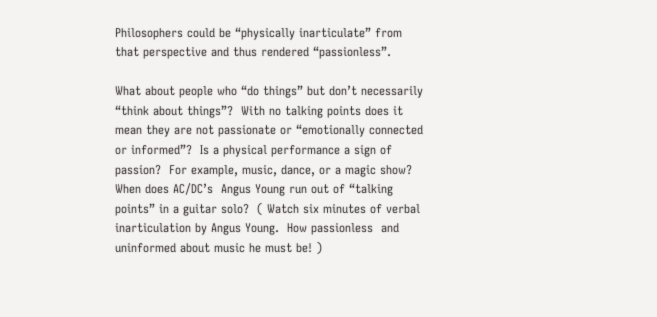Philosophers could be “physically inarticulate” from that perspective and thus rendered “passionless”.

What about people who “do things” but don’t necessarily “think about things”?  With no talking points does it mean they are not passionate or “emotionally connected or informed”?  Is a physical performance a sign of passion?  For example, music, dance, or a magic show?  When does AC/DC’s  Angus Young run out of “talking points” in a guitar solo?  ( Watch six minutes of verbal inarticulation by Angus Young.  How passionless  and uninformed about music he must be! )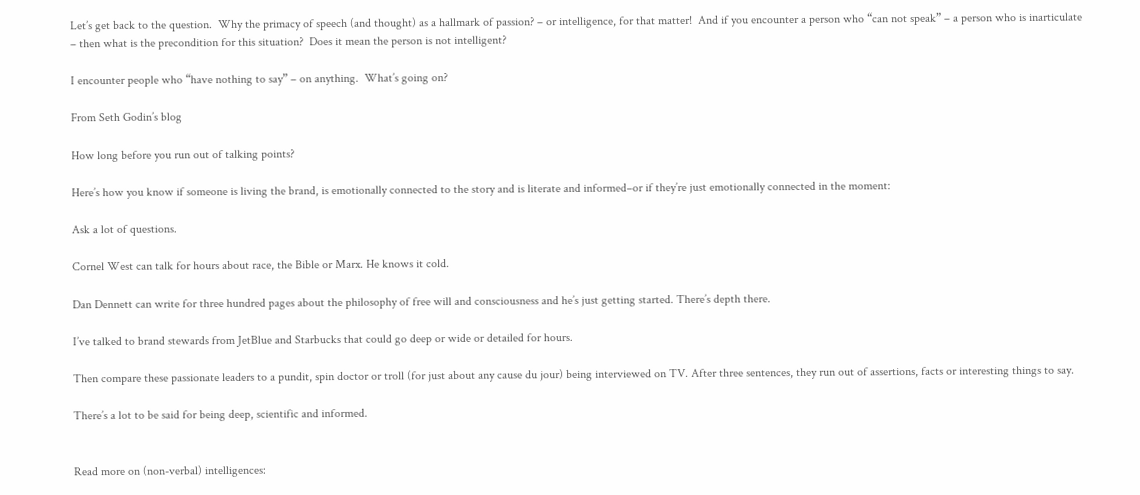Let’s get back to the question.  Why the primacy of speech (and thought) as a hallmark of passion? – or intelligence, for that matter!  And if you encounter a person who “can not speak” – a person who is inarticulate – then what is the precondition for this situation?  Does it mean the person is not intelligent?

I encounter people who “have nothing to say” – on anything.  What’s going on?

From Seth Godin’s blog

How long before you run out of talking points?

Here’s how you know if someone is living the brand, is emotionally connected to the story and is literate and informed–or if they’re just emotionally connected in the moment:

Ask a lot of questions.

Cornel West can talk for hours about race, the Bible or Marx. He knows it cold.

Dan Dennett can write for three hundred pages about the philosophy of free will and consciousness and he’s just getting started. There’s depth there.

I’ve talked to brand stewards from JetBlue and Starbucks that could go deep or wide or detailed for hours.

Then compare these passionate leaders to a pundit, spin doctor or troll (for just about any cause du jour) being interviewed on TV. After three sentences, they run out of assertions, facts or interesting things to say.

There’s a lot to be said for being deep, scientific and informed.


Read more on (non-verbal) intelligences: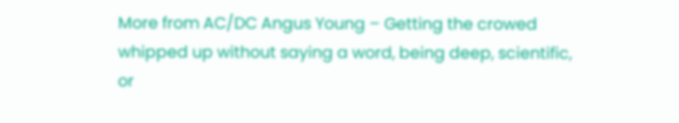More from AC/DC Angus Young – Getting the crowed whipped up without saying a word, being deep, scientific, or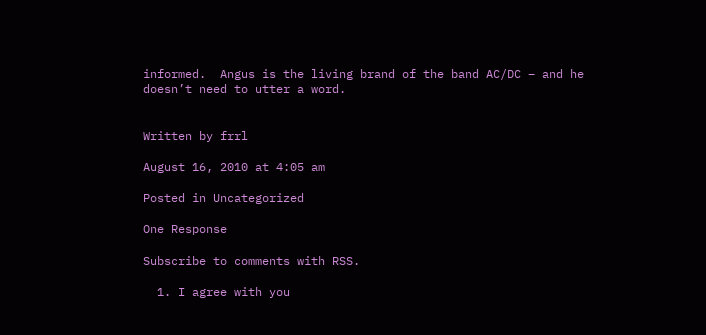informed.  Angus is the living brand of the band AC/DC – and he doesn’t need to utter a word.


Written by frrl

August 16, 2010 at 4:05 am

Posted in Uncategorized

One Response

Subscribe to comments with RSS.

  1. I agree with you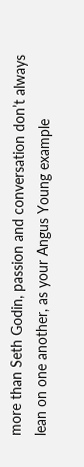more than Seth Godin, passion and conversation don’t always lean on one another, as your Angus Young example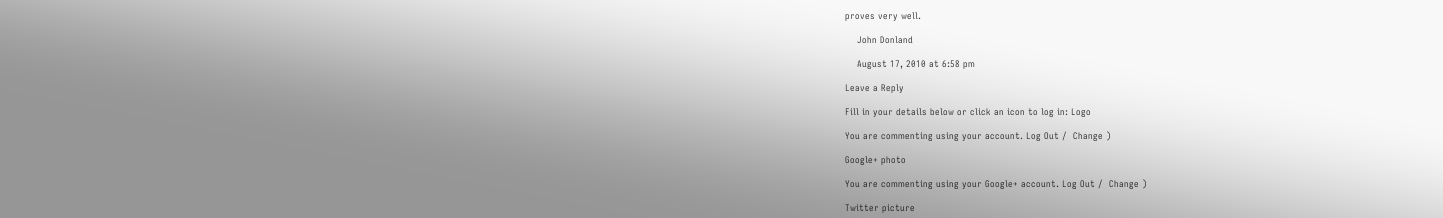proves very well.

    John Donland

    August 17, 2010 at 6:58 pm

Leave a Reply

Fill in your details below or click an icon to log in: Logo

You are commenting using your account. Log Out /  Change )

Google+ photo

You are commenting using your Google+ account. Log Out /  Change )

Twitter picture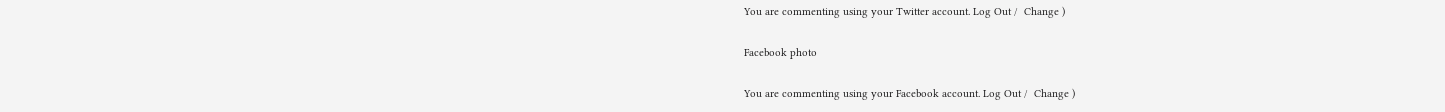You are commenting using your Twitter account. Log Out /  Change )

Facebook photo

You are commenting using your Facebook account. Log Out /  Change )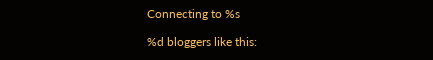Connecting to %s

%d bloggers like this: